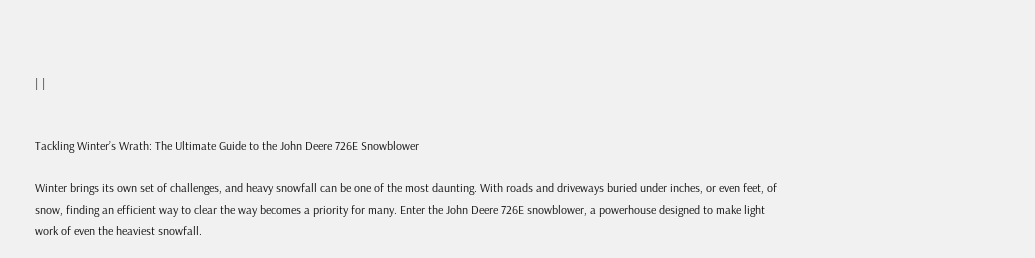| |


Tackling Winter’s Wrath: The Ultimate Guide to the John Deere 726E Snowblower

Winter brings its own set of challenges, and heavy snowfall can be one of the most daunting. With roads and driveways buried under inches, or even feet, of snow, finding an efficient way to clear the way becomes a priority for many. Enter the John Deere 726E snowblower, a powerhouse designed to make light work of even the heaviest snowfall.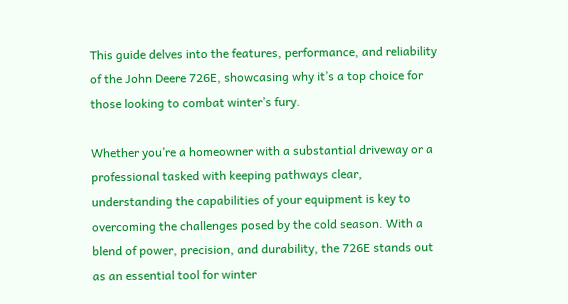This guide delves into the features, performance, and reliability of the John Deere 726E, showcasing why it’s a top choice for those looking to combat winter’s fury.

Whether you’re a homeowner with a substantial driveway or a professional tasked with keeping pathways clear, understanding the capabilities of your equipment is key to overcoming the challenges posed by the cold season. With a blend of power, precision, and durability, the 726E stands out as an essential tool for winter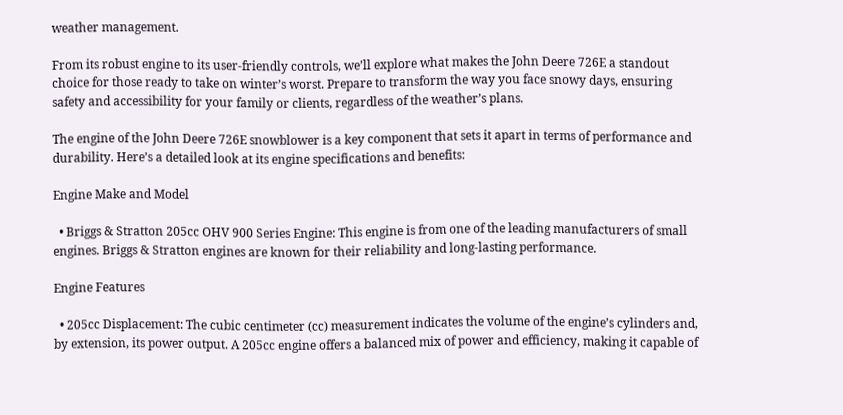weather management.

From its robust engine to its user-friendly controls, we’ll explore what makes the John Deere 726E a standout choice for those ready to take on winter’s worst. Prepare to transform the way you face snowy days, ensuring safety and accessibility for your family or clients, regardless of the weather’s plans.

The engine of the John Deere 726E snowblower is a key component that sets it apart in terms of performance and durability. Here’s a detailed look at its engine specifications and benefits:

Engine Make and Model

  • Briggs & Stratton 205cc OHV 900 Series Engine: This engine is from one of the leading manufacturers of small engines. Briggs & Stratton engines are known for their reliability and long-lasting performance.

Engine Features

  • 205cc Displacement: The cubic centimeter (cc) measurement indicates the volume of the engine’s cylinders and, by extension, its power output. A 205cc engine offers a balanced mix of power and efficiency, making it capable of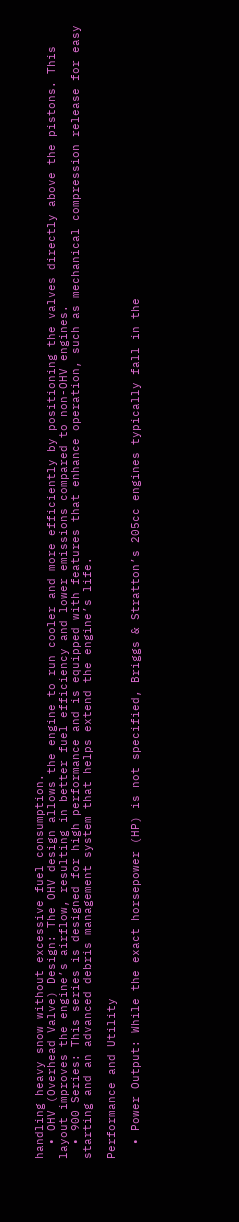handling heavy snow without excessive fuel consumption.
  • OHV (Overhead Valve) Design: The OHV design allows the engine to run cooler and more efficiently by positioning the valves directly above the pistons. This layout improves the engine’s airflow, resulting in better fuel efficiency and lower emissions compared to non-OHV engines.
  • 900 Series: This series is designed for high performance and is equipped with features that enhance operation, such as mechanical compression release for easy starting and an advanced debris management system that helps extend the engine’s life.

Performance and Utility

  • Power Output: While the exact horsepower (HP) is not specified, Briggs & Stratton’s 205cc engines typically fall in the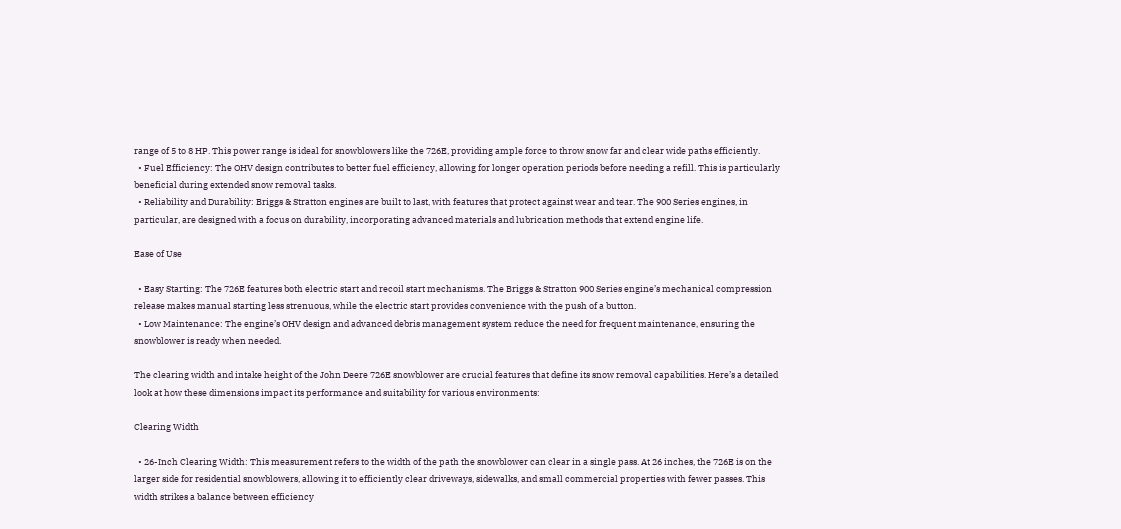range of 5 to 8 HP. This power range is ideal for snowblowers like the 726E, providing ample force to throw snow far and clear wide paths efficiently.
  • Fuel Efficiency: The OHV design contributes to better fuel efficiency, allowing for longer operation periods before needing a refill. This is particularly beneficial during extended snow removal tasks.
  • Reliability and Durability: Briggs & Stratton engines are built to last, with features that protect against wear and tear. The 900 Series engines, in particular, are designed with a focus on durability, incorporating advanced materials and lubrication methods that extend engine life.

Ease of Use

  • Easy Starting: The 726E features both electric start and recoil start mechanisms. The Briggs & Stratton 900 Series engine’s mechanical compression release makes manual starting less strenuous, while the electric start provides convenience with the push of a button.
  • Low Maintenance: The engine’s OHV design and advanced debris management system reduce the need for frequent maintenance, ensuring the snowblower is ready when needed.

The clearing width and intake height of the John Deere 726E snowblower are crucial features that define its snow removal capabilities. Here’s a detailed look at how these dimensions impact its performance and suitability for various environments:

Clearing Width

  • 26-Inch Clearing Width: This measurement refers to the width of the path the snowblower can clear in a single pass. At 26 inches, the 726E is on the larger side for residential snowblowers, allowing it to efficiently clear driveways, sidewalks, and small commercial properties with fewer passes. This width strikes a balance between efficiency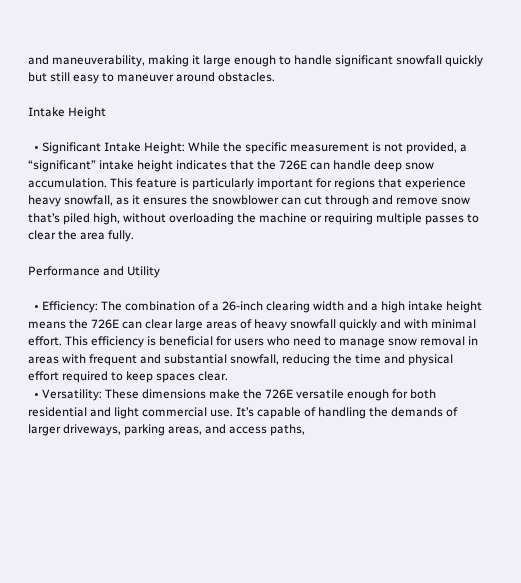and maneuverability, making it large enough to handle significant snowfall quickly but still easy to maneuver around obstacles.

Intake Height

  • Significant Intake Height: While the specific measurement is not provided, a “significant” intake height indicates that the 726E can handle deep snow accumulation. This feature is particularly important for regions that experience heavy snowfall, as it ensures the snowblower can cut through and remove snow that’s piled high, without overloading the machine or requiring multiple passes to clear the area fully.

Performance and Utility

  • Efficiency: The combination of a 26-inch clearing width and a high intake height means the 726E can clear large areas of heavy snowfall quickly and with minimal effort. This efficiency is beneficial for users who need to manage snow removal in areas with frequent and substantial snowfall, reducing the time and physical effort required to keep spaces clear.
  • Versatility: These dimensions make the 726E versatile enough for both residential and light commercial use. It’s capable of handling the demands of larger driveways, parking areas, and access paths,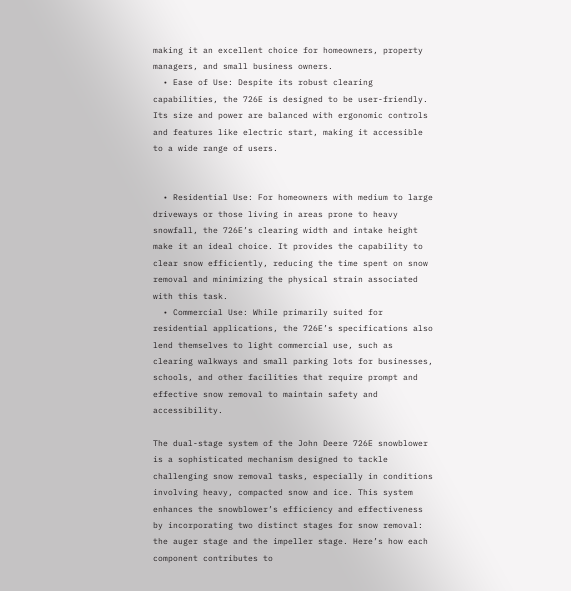making it an excellent choice for homeowners, property managers, and small business owners.
  • Ease of Use: Despite its robust clearing capabilities, the 726E is designed to be user-friendly. Its size and power are balanced with ergonomic controls and features like electric start, making it accessible to a wide range of users.


  • Residential Use: For homeowners with medium to large driveways or those living in areas prone to heavy snowfall, the 726E’s clearing width and intake height make it an ideal choice. It provides the capability to clear snow efficiently, reducing the time spent on snow removal and minimizing the physical strain associated with this task.
  • Commercial Use: While primarily suited for residential applications, the 726E’s specifications also lend themselves to light commercial use, such as clearing walkways and small parking lots for businesses, schools, and other facilities that require prompt and effective snow removal to maintain safety and accessibility.

The dual-stage system of the John Deere 726E snowblower is a sophisticated mechanism designed to tackle challenging snow removal tasks, especially in conditions involving heavy, compacted snow and ice. This system enhances the snowblower’s efficiency and effectiveness by incorporating two distinct stages for snow removal: the auger stage and the impeller stage. Here’s how each component contributes to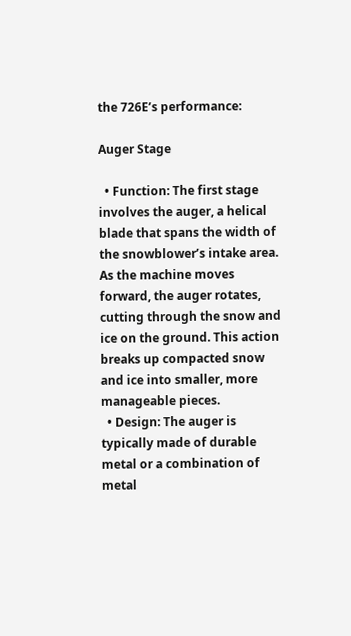the 726E’s performance:

Auger Stage

  • Function: The first stage involves the auger, a helical blade that spans the width of the snowblower’s intake area. As the machine moves forward, the auger rotates, cutting through the snow and ice on the ground. This action breaks up compacted snow and ice into smaller, more manageable pieces.
  • Design: The auger is typically made of durable metal or a combination of metal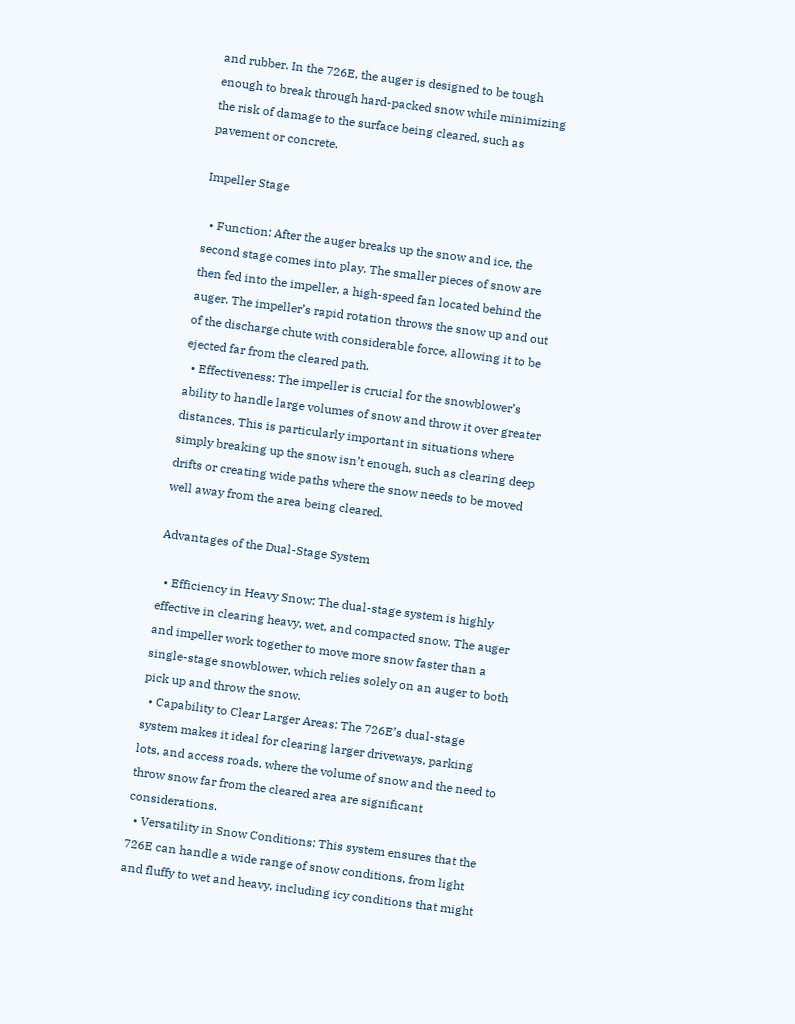and rubber. In the 726E, the auger is designed to be tough enough to break through hard-packed snow while minimizing the risk of damage to the surface being cleared, such as pavement or concrete.

Impeller Stage

  • Function: After the auger breaks up the snow and ice, the second stage comes into play. The smaller pieces of snow are then fed into the impeller, a high-speed fan located behind the auger. The impeller’s rapid rotation throws the snow up and out of the discharge chute with considerable force, allowing it to be ejected far from the cleared path.
  • Effectiveness: The impeller is crucial for the snowblower’s ability to handle large volumes of snow and throw it over greater distances. This is particularly important in situations where simply breaking up the snow isn’t enough, such as clearing deep drifts or creating wide paths where the snow needs to be moved well away from the area being cleared.

Advantages of the Dual-Stage System

  • Efficiency in Heavy Snow: The dual-stage system is highly effective in clearing heavy, wet, and compacted snow. The auger and impeller work together to move more snow faster than a single-stage snowblower, which relies solely on an auger to both pick up and throw the snow.
  • Capability to Clear Larger Areas: The 726E’s dual-stage system makes it ideal for clearing larger driveways, parking lots, and access roads, where the volume of snow and the need to throw snow far from the cleared area are significant considerations.
  • Versatility in Snow Conditions: This system ensures that the 726E can handle a wide range of snow conditions, from light and fluffy to wet and heavy, including icy conditions that might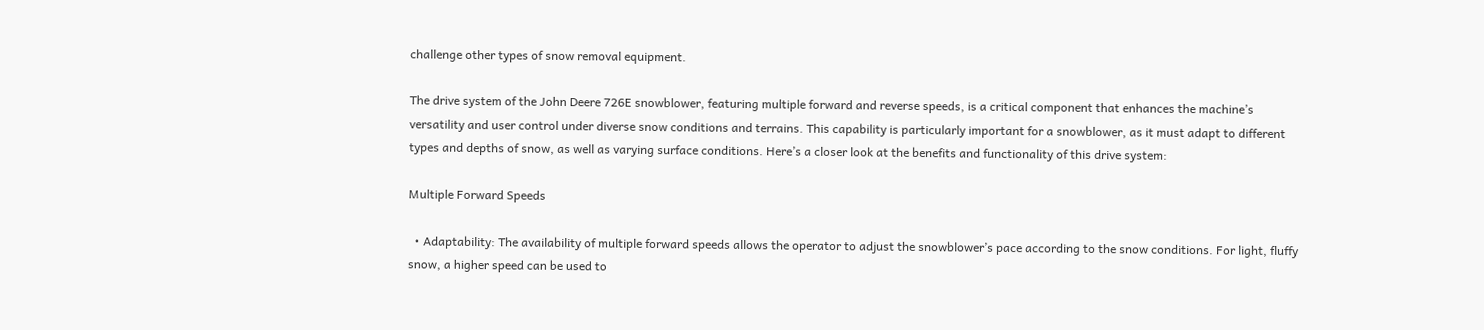challenge other types of snow removal equipment.

The drive system of the John Deere 726E snowblower, featuring multiple forward and reverse speeds, is a critical component that enhances the machine’s versatility and user control under diverse snow conditions and terrains. This capability is particularly important for a snowblower, as it must adapt to different types and depths of snow, as well as varying surface conditions. Here’s a closer look at the benefits and functionality of this drive system:

Multiple Forward Speeds

  • Adaptability: The availability of multiple forward speeds allows the operator to adjust the snowblower’s pace according to the snow conditions. For light, fluffy snow, a higher speed can be used to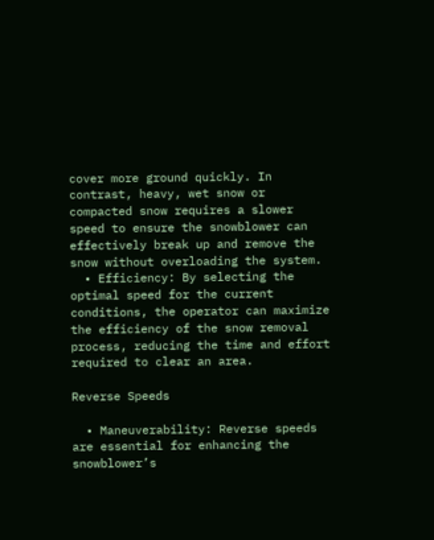cover more ground quickly. In contrast, heavy, wet snow or compacted snow requires a slower speed to ensure the snowblower can effectively break up and remove the snow without overloading the system.
  • Efficiency: By selecting the optimal speed for the current conditions, the operator can maximize the efficiency of the snow removal process, reducing the time and effort required to clear an area.

Reverse Speeds

  • Maneuverability: Reverse speeds are essential for enhancing the snowblower’s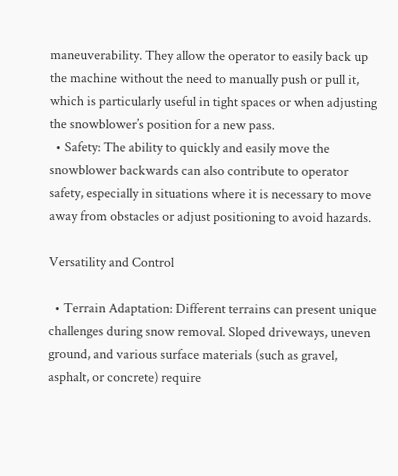maneuverability. They allow the operator to easily back up the machine without the need to manually push or pull it, which is particularly useful in tight spaces or when adjusting the snowblower’s position for a new pass.
  • Safety: The ability to quickly and easily move the snowblower backwards can also contribute to operator safety, especially in situations where it is necessary to move away from obstacles or adjust positioning to avoid hazards.

Versatility and Control

  • Terrain Adaptation: Different terrains can present unique challenges during snow removal. Sloped driveways, uneven ground, and various surface materials (such as gravel, asphalt, or concrete) require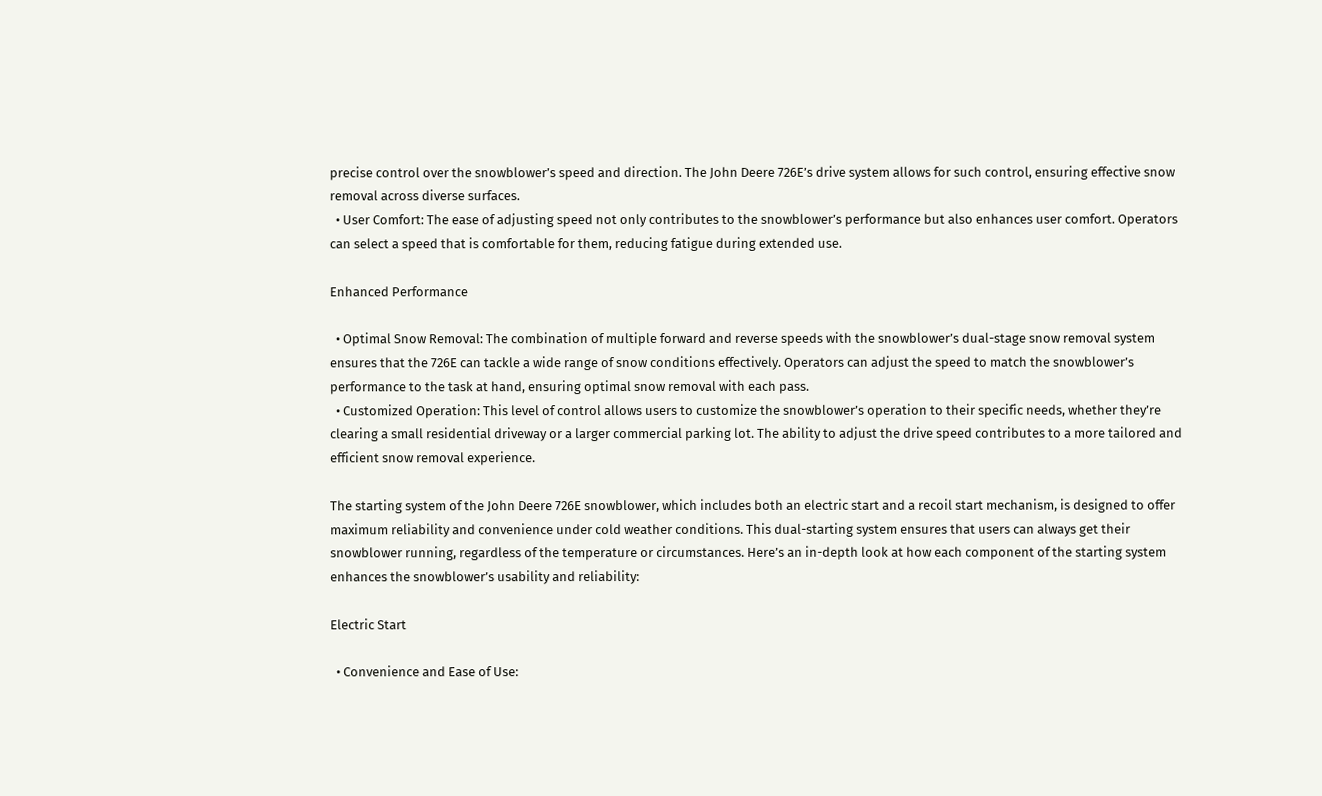precise control over the snowblower’s speed and direction. The John Deere 726E’s drive system allows for such control, ensuring effective snow removal across diverse surfaces.
  • User Comfort: The ease of adjusting speed not only contributes to the snowblower’s performance but also enhances user comfort. Operators can select a speed that is comfortable for them, reducing fatigue during extended use.

Enhanced Performance

  • Optimal Snow Removal: The combination of multiple forward and reverse speeds with the snowblower’s dual-stage snow removal system ensures that the 726E can tackle a wide range of snow conditions effectively. Operators can adjust the speed to match the snowblower’s performance to the task at hand, ensuring optimal snow removal with each pass.
  • Customized Operation: This level of control allows users to customize the snowblower’s operation to their specific needs, whether they’re clearing a small residential driveway or a larger commercial parking lot. The ability to adjust the drive speed contributes to a more tailored and efficient snow removal experience.

The starting system of the John Deere 726E snowblower, which includes both an electric start and a recoil start mechanism, is designed to offer maximum reliability and convenience under cold weather conditions. This dual-starting system ensures that users can always get their snowblower running, regardless of the temperature or circumstances. Here’s an in-depth look at how each component of the starting system enhances the snowblower’s usability and reliability:

Electric Start

  • Convenience and Ease of Use: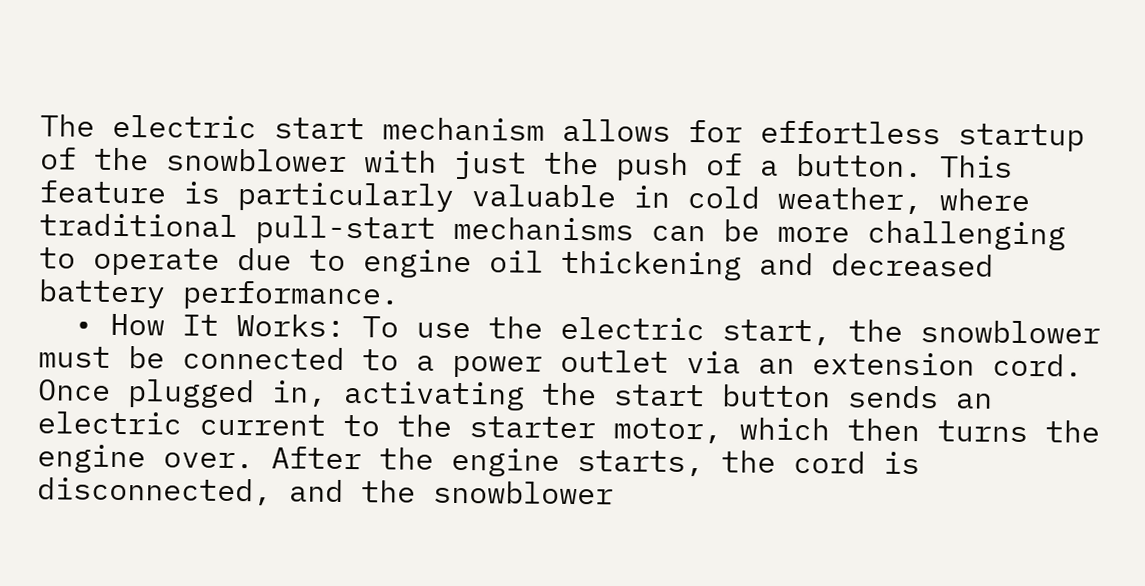The electric start mechanism allows for effortless startup of the snowblower with just the push of a button. This feature is particularly valuable in cold weather, where traditional pull-start mechanisms can be more challenging to operate due to engine oil thickening and decreased battery performance.
  • How It Works: To use the electric start, the snowblower must be connected to a power outlet via an extension cord. Once plugged in, activating the start button sends an electric current to the starter motor, which then turns the engine over. After the engine starts, the cord is disconnected, and the snowblower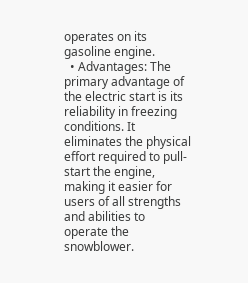operates on its gasoline engine.
  • Advantages: The primary advantage of the electric start is its reliability in freezing conditions. It eliminates the physical effort required to pull-start the engine, making it easier for users of all strengths and abilities to operate the snowblower.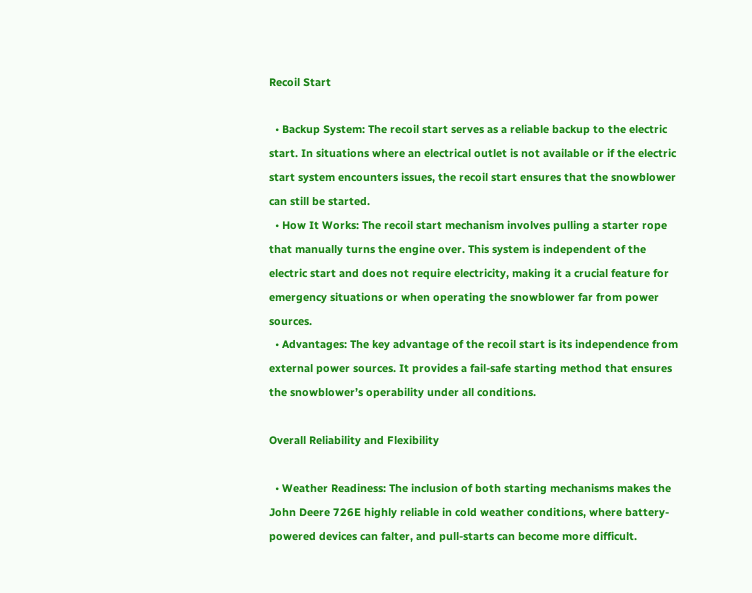Recoil Start

  • Backup System: The recoil start serves as a reliable backup to the electric start. In situations where an electrical outlet is not available or if the electric start system encounters issues, the recoil start ensures that the snowblower can still be started.
  • How It Works: The recoil start mechanism involves pulling a starter rope that manually turns the engine over. This system is independent of the electric start and does not require electricity, making it a crucial feature for emergency situations or when operating the snowblower far from power sources.
  • Advantages: The key advantage of the recoil start is its independence from external power sources. It provides a fail-safe starting method that ensures the snowblower’s operability under all conditions.

Overall Reliability and Flexibility

  • Weather Readiness: The inclusion of both starting mechanisms makes the John Deere 726E highly reliable in cold weather conditions, where battery-powered devices can falter, and pull-starts can become more difficult.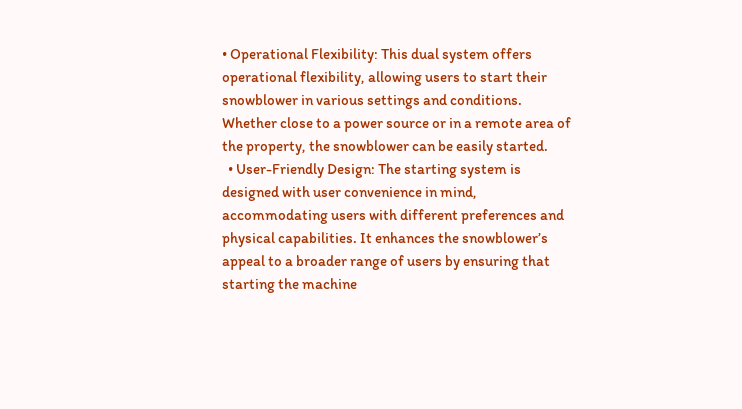• Operational Flexibility: This dual system offers operational flexibility, allowing users to start their snowblower in various settings and conditions. Whether close to a power source or in a remote area of the property, the snowblower can be easily started.
  • User-Friendly Design: The starting system is designed with user convenience in mind, accommodating users with different preferences and physical capabilities. It enhances the snowblower’s appeal to a broader range of users by ensuring that starting the machine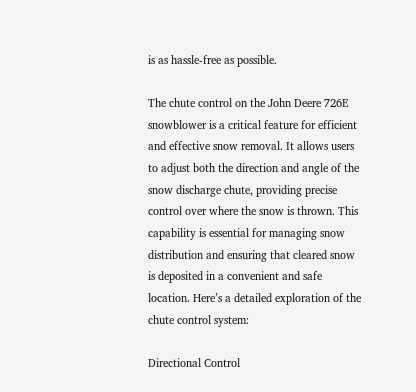is as hassle-free as possible.

The chute control on the John Deere 726E snowblower is a critical feature for efficient and effective snow removal. It allows users to adjust both the direction and angle of the snow discharge chute, providing precise control over where the snow is thrown. This capability is essential for managing snow distribution and ensuring that cleared snow is deposited in a convenient and safe location. Here’s a detailed exploration of the chute control system:

Directional Control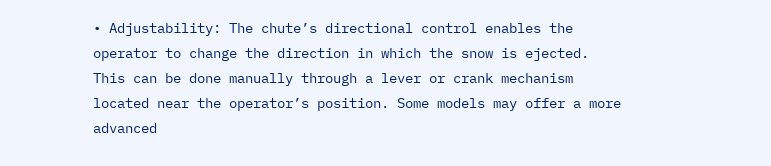• Adjustability: The chute’s directional control enables the operator to change the direction in which the snow is ejected. This can be done manually through a lever or crank mechanism located near the operator’s position. Some models may offer a more advanced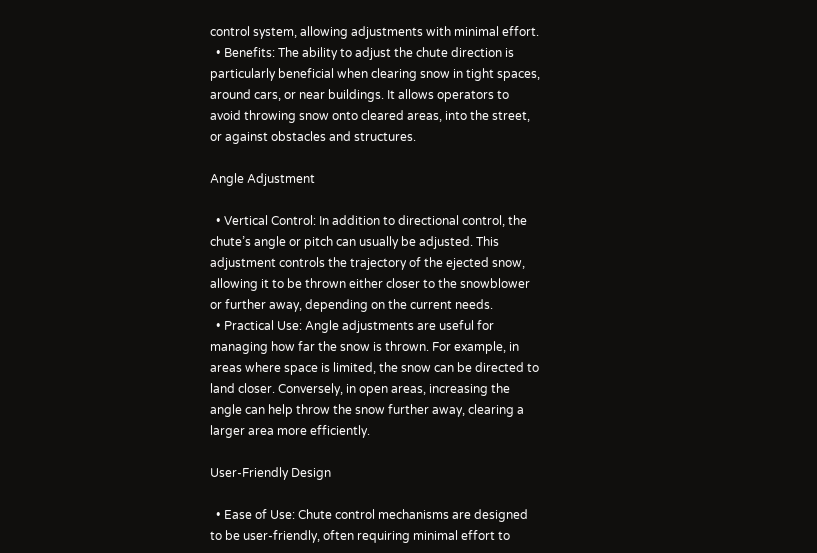control system, allowing adjustments with minimal effort.
  • Benefits: The ability to adjust the chute direction is particularly beneficial when clearing snow in tight spaces, around cars, or near buildings. It allows operators to avoid throwing snow onto cleared areas, into the street, or against obstacles and structures.

Angle Adjustment

  • Vertical Control: In addition to directional control, the chute’s angle or pitch can usually be adjusted. This adjustment controls the trajectory of the ejected snow, allowing it to be thrown either closer to the snowblower or further away, depending on the current needs.
  • Practical Use: Angle adjustments are useful for managing how far the snow is thrown. For example, in areas where space is limited, the snow can be directed to land closer. Conversely, in open areas, increasing the angle can help throw the snow further away, clearing a larger area more efficiently.

User-Friendly Design

  • Ease of Use: Chute control mechanisms are designed to be user-friendly, often requiring minimal effort to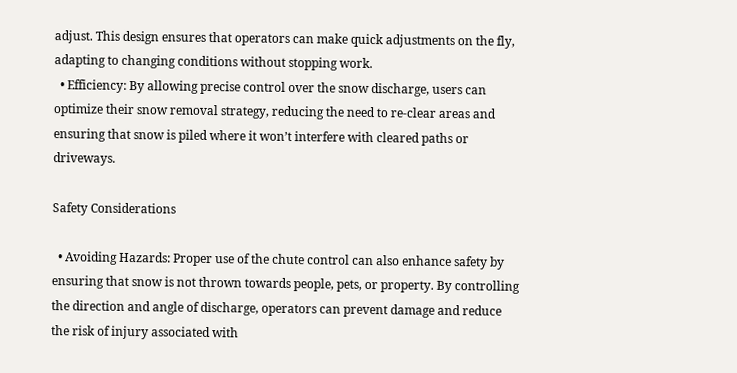adjust. This design ensures that operators can make quick adjustments on the fly, adapting to changing conditions without stopping work.
  • Efficiency: By allowing precise control over the snow discharge, users can optimize their snow removal strategy, reducing the need to re-clear areas and ensuring that snow is piled where it won’t interfere with cleared paths or driveways.

Safety Considerations

  • Avoiding Hazards: Proper use of the chute control can also enhance safety by ensuring that snow is not thrown towards people, pets, or property. By controlling the direction and angle of discharge, operators can prevent damage and reduce the risk of injury associated with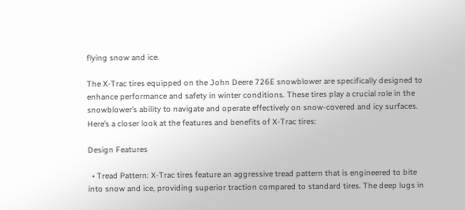flying snow and ice.

The X-Trac tires equipped on the John Deere 726E snowblower are specifically designed to enhance performance and safety in winter conditions. These tires play a crucial role in the snowblower’s ability to navigate and operate effectively on snow-covered and icy surfaces. Here’s a closer look at the features and benefits of X-Trac tires:

Design Features

  • Tread Pattern: X-Trac tires feature an aggressive tread pattern that is engineered to bite into snow and ice, providing superior traction compared to standard tires. The deep lugs in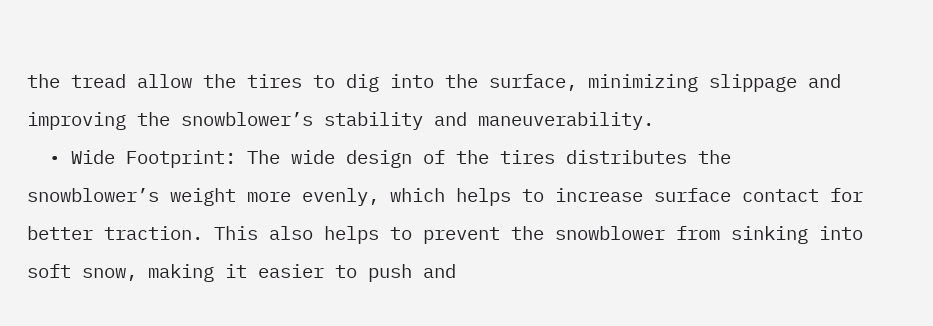the tread allow the tires to dig into the surface, minimizing slippage and improving the snowblower’s stability and maneuverability.
  • Wide Footprint: The wide design of the tires distributes the snowblower’s weight more evenly, which helps to increase surface contact for better traction. This also helps to prevent the snowblower from sinking into soft snow, making it easier to push and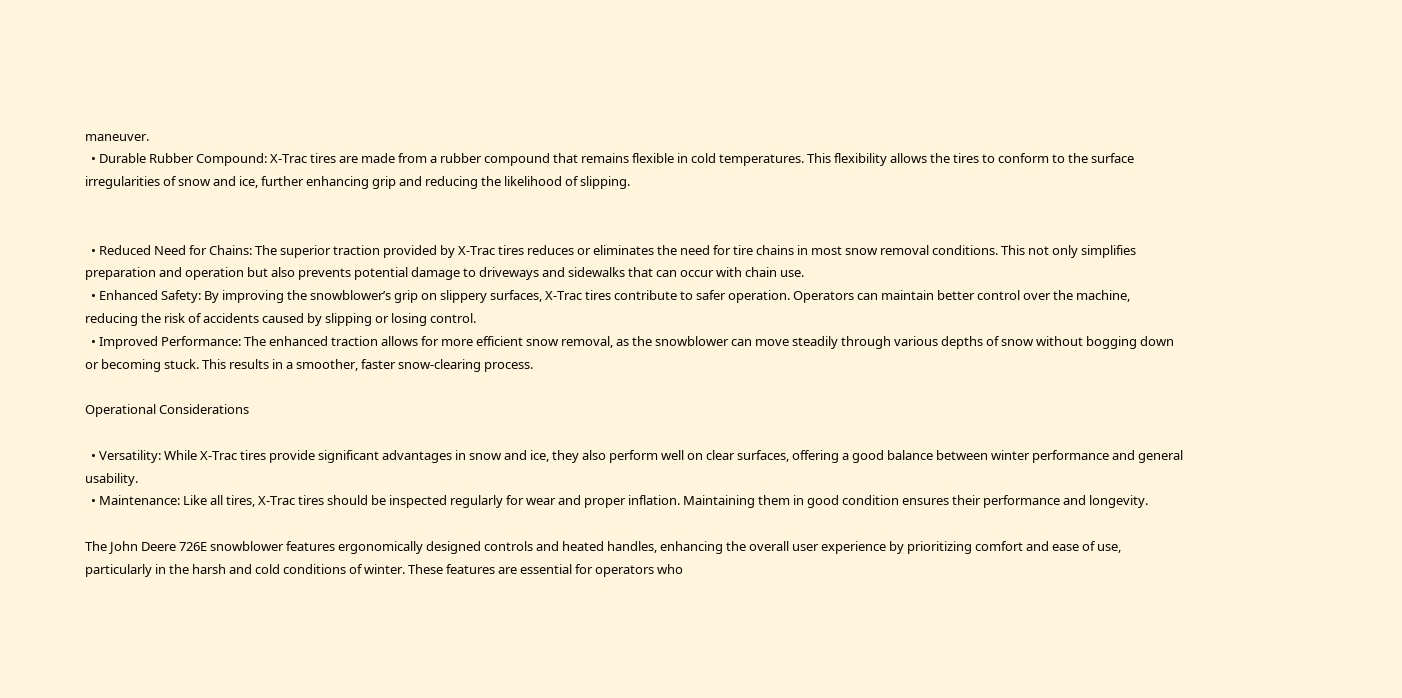maneuver.
  • Durable Rubber Compound: X-Trac tires are made from a rubber compound that remains flexible in cold temperatures. This flexibility allows the tires to conform to the surface irregularities of snow and ice, further enhancing grip and reducing the likelihood of slipping.


  • Reduced Need for Chains: The superior traction provided by X-Trac tires reduces or eliminates the need for tire chains in most snow removal conditions. This not only simplifies preparation and operation but also prevents potential damage to driveways and sidewalks that can occur with chain use.
  • Enhanced Safety: By improving the snowblower’s grip on slippery surfaces, X-Trac tires contribute to safer operation. Operators can maintain better control over the machine, reducing the risk of accidents caused by slipping or losing control.
  • Improved Performance: The enhanced traction allows for more efficient snow removal, as the snowblower can move steadily through various depths of snow without bogging down or becoming stuck. This results in a smoother, faster snow-clearing process.

Operational Considerations

  • Versatility: While X-Trac tires provide significant advantages in snow and ice, they also perform well on clear surfaces, offering a good balance between winter performance and general usability.
  • Maintenance: Like all tires, X-Trac tires should be inspected regularly for wear and proper inflation. Maintaining them in good condition ensures their performance and longevity.

The John Deere 726E snowblower features ergonomically designed controls and heated handles, enhancing the overall user experience by prioritizing comfort and ease of use, particularly in the harsh and cold conditions of winter. These features are essential for operators who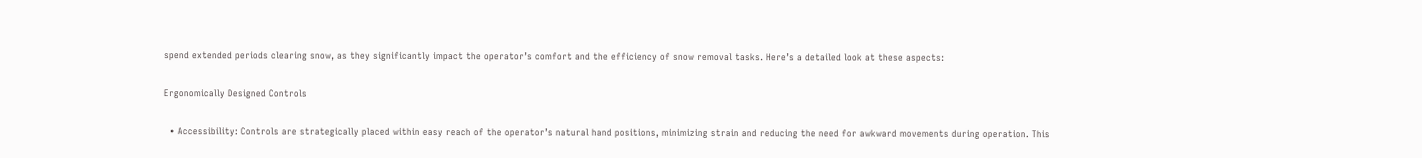spend extended periods clearing snow, as they significantly impact the operator’s comfort and the efficiency of snow removal tasks. Here’s a detailed look at these aspects:

Ergonomically Designed Controls

  • Accessibility: Controls are strategically placed within easy reach of the operator’s natural hand positions, minimizing strain and reducing the need for awkward movements during operation. This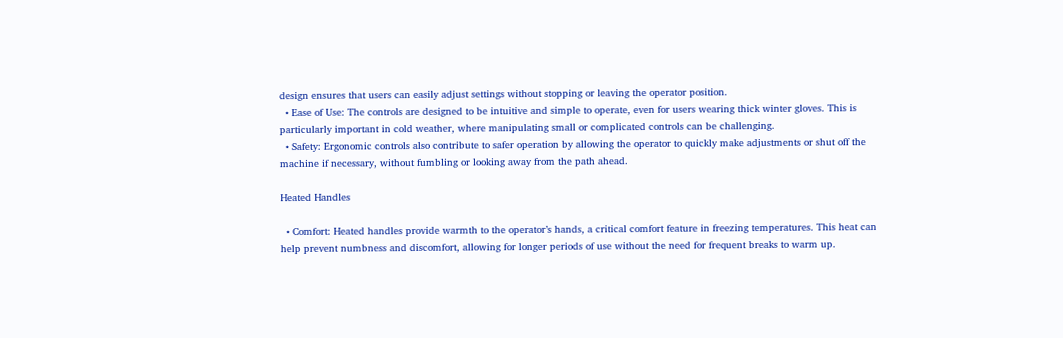design ensures that users can easily adjust settings without stopping or leaving the operator position.
  • Ease of Use: The controls are designed to be intuitive and simple to operate, even for users wearing thick winter gloves. This is particularly important in cold weather, where manipulating small or complicated controls can be challenging.
  • Safety: Ergonomic controls also contribute to safer operation by allowing the operator to quickly make adjustments or shut off the machine if necessary, without fumbling or looking away from the path ahead.

Heated Handles

  • Comfort: Heated handles provide warmth to the operator’s hands, a critical comfort feature in freezing temperatures. This heat can help prevent numbness and discomfort, allowing for longer periods of use without the need for frequent breaks to warm up.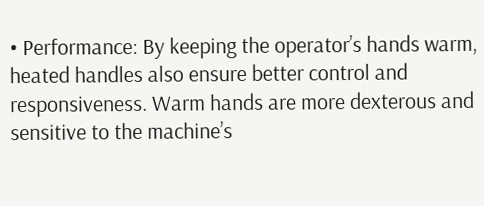• Performance: By keeping the operator’s hands warm, heated handles also ensure better control and responsiveness. Warm hands are more dexterous and sensitive to the machine’s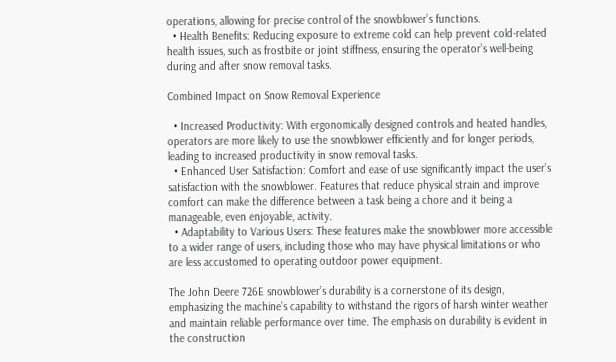operations, allowing for precise control of the snowblower’s functions.
  • Health Benefits: Reducing exposure to extreme cold can help prevent cold-related health issues, such as frostbite or joint stiffness, ensuring the operator’s well-being during and after snow removal tasks.

Combined Impact on Snow Removal Experience

  • Increased Productivity: With ergonomically designed controls and heated handles, operators are more likely to use the snowblower efficiently and for longer periods, leading to increased productivity in snow removal tasks.
  • Enhanced User Satisfaction: Comfort and ease of use significantly impact the user’s satisfaction with the snowblower. Features that reduce physical strain and improve comfort can make the difference between a task being a chore and it being a manageable, even enjoyable, activity.
  • Adaptability to Various Users: These features make the snowblower more accessible to a wider range of users, including those who may have physical limitations or who are less accustomed to operating outdoor power equipment.

The John Deere 726E snowblower’s durability is a cornerstone of its design, emphasizing the machine’s capability to withstand the rigors of harsh winter weather and maintain reliable performance over time. The emphasis on durability is evident in the construction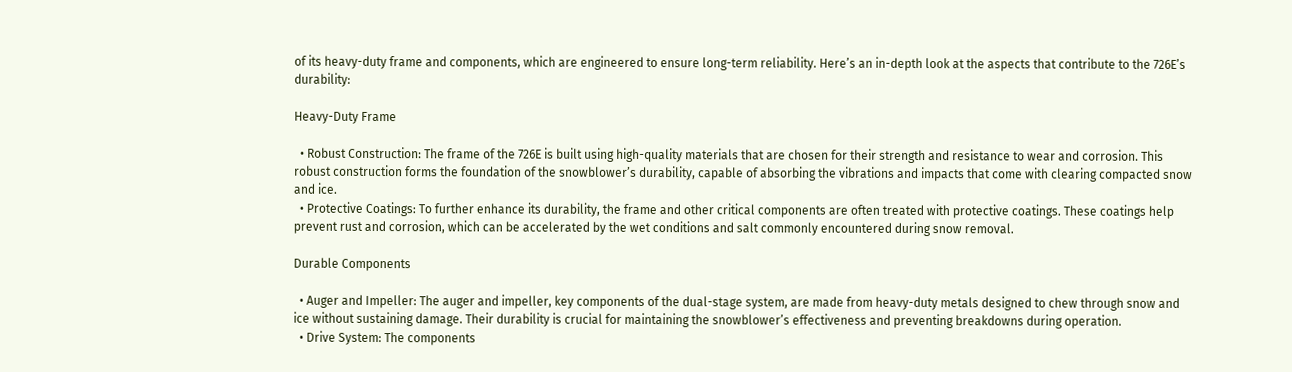of its heavy-duty frame and components, which are engineered to ensure long-term reliability. Here’s an in-depth look at the aspects that contribute to the 726E’s durability:

Heavy-Duty Frame

  • Robust Construction: The frame of the 726E is built using high-quality materials that are chosen for their strength and resistance to wear and corrosion. This robust construction forms the foundation of the snowblower’s durability, capable of absorbing the vibrations and impacts that come with clearing compacted snow and ice.
  • Protective Coatings: To further enhance its durability, the frame and other critical components are often treated with protective coatings. These coatings help prevent rust and corrosion, which can be accelerated by the wet conditions and salt commonly encountered during snow removal.

Durable Components

  • Auger and Impeller: The auger and impeller, key components of the dual-stage system, are made from heavy-duty metals designed to chew through snow and ice without sustaining damage. Their durability is crucial for maintaining the snowblower’s effectiveness and preventing breakdowns during operation.
  • Drive System: The components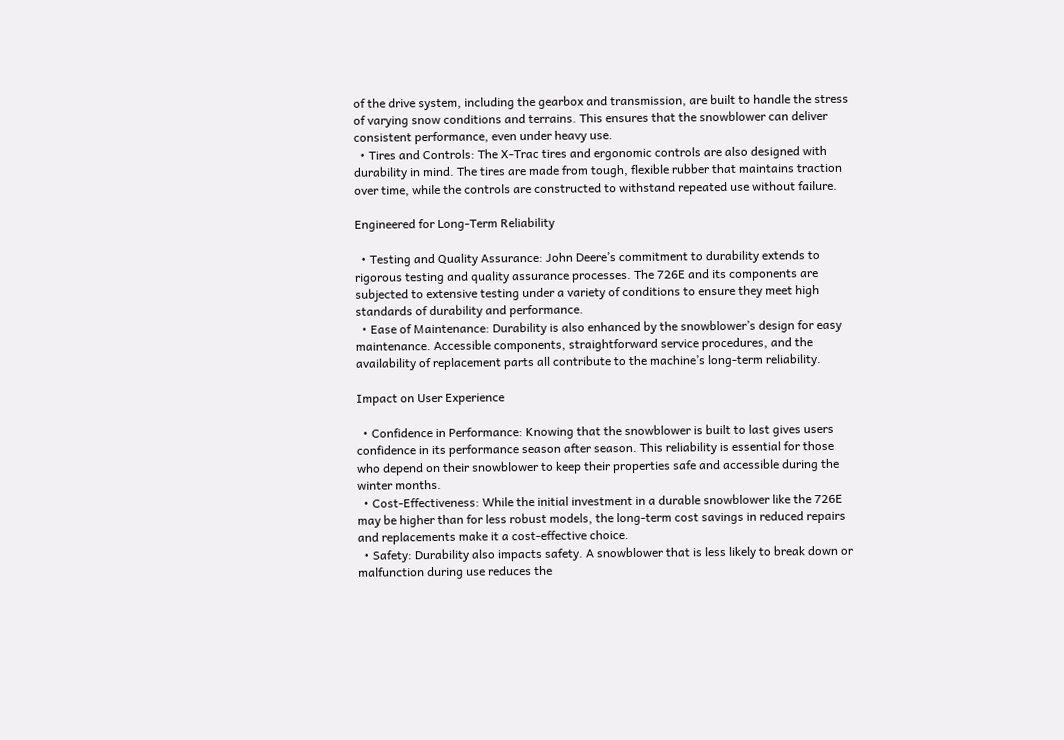of the drive system, including the gearbox and transmission, are built to handle the stress of varying snow conditions and terrains. This ensures that the snowblower can deliver consistent performance, even under heavy use.
  • Tires and Controls: The X-Trac tires and ergonomic controls are also designed with durability in mind. The tires are made from tough, flexible rubber that maintains traction over time, while the controls are constructed to withstand repeated use without failure.

Engineered for Long-Term Reliability

  • Testing and Quality Assurance: John Deere’s commitment to durability extends to rigorous testing and quality assurance processes. The 726E and its components are subjected to extensive testing under a variety of conditions to ensure they meet high standards of durability and performance.
  • Ease of Maintenance: Durability is also enhanced by the snowblower’s design for easy maintenance. Accessible components, straightforward service procedures, and the availability of replacement parts all contribute to the machine’s long-term reliability.

Impact on User Experience

  • Confidence in Performance: Knowing that the snowblower is built to last gives users confidence in its performance season after season. This reliability is essential for those who depend on their snowblower to keep their properties safe and accessible during the winter months.
  • Cost-Effectiveness: While the initial investment in a durable snowblower like the 726E may be higher than for less robust models, the long-term cost savings in reduced repairs and replacements make it a cost-effective choice.
  • Safety: Durability also impacts safety. A snowblower that is less likely to break down or malfunction during use reduces the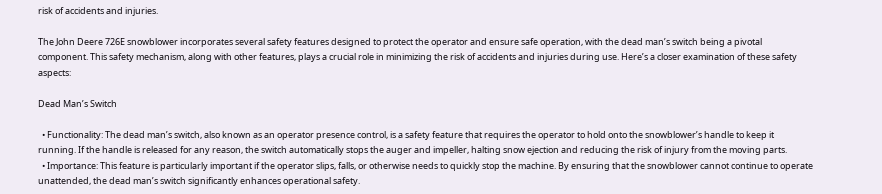risk of accidents and injuries.

The John Deere 726E snowblower incorporates several safety features designed to protect the operator and ensure safe operation, with the dead man’s switch being a pivotal component. This safety mechanism, along with other features, plays a crucial role in minimizing the risk of accidents and injuries during use. Here’s a closer examination of these safety aspects:

Dead Man’s Switch

  • Functionality: The dead man’s switch, also known as an operator presence control, is a safety feature that requires the operator to hold onto the snowblower’s handle to keep it running. If the handle is released for any reason, the switch automatically stops the auger and impeller, halting snow ejection and reducing the risk of injury from the moving parts.
  • Importance: This feature is particularly important if the operator slips, falls, or otherwise needs to quickly stop the machine. By ensuring that the snowblower cannot continue to operate unattended, the dead man’s switch significantly enhances operational safety.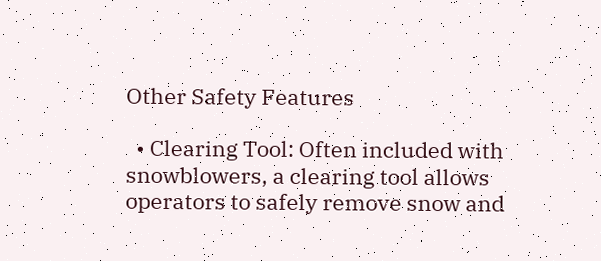Other Safety Features

  • Clearing Tool: Often included with snowblowers, a clearing tool allows operators to safely remove snow and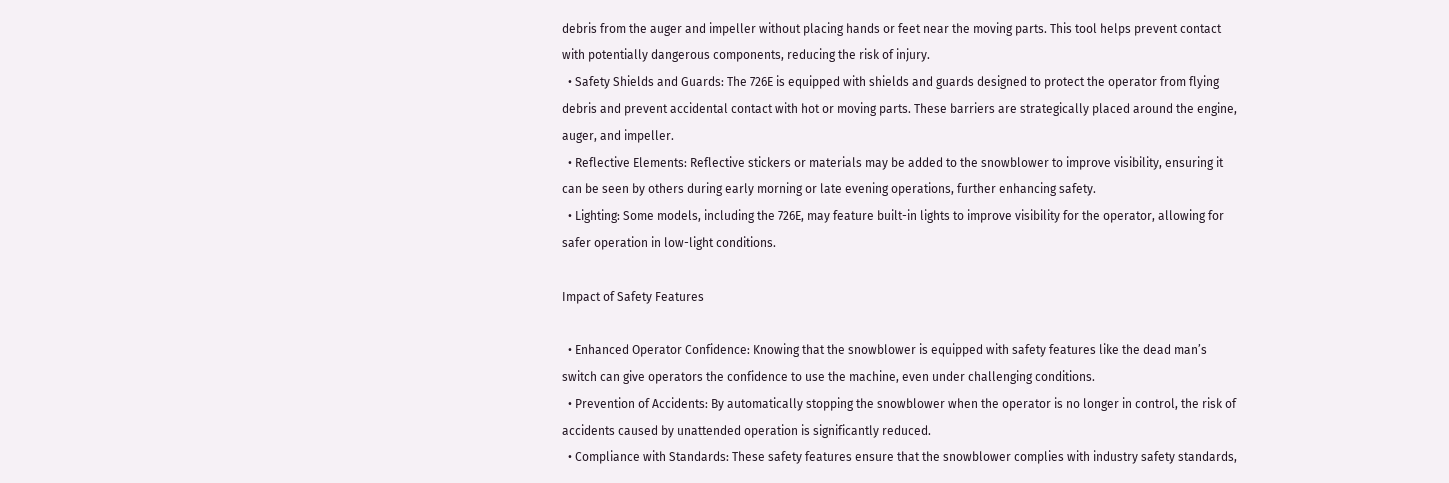debris from the auger and impeller without placing hands or feet near the moving parts. This tool helps prevent contact with potentially dangerous components, reducing the risk of injury.
  • Safety Shields and Guards: The 726E is equipped with shields and guards designed to protect the operator from flying debris and prevent accidental contact with hot or moving parts. These barriers are strategically placed around the engine, auger, and impeller.
  • Reflective Elements: Reflective stickers or materials may be added to the snowblower to improve visibility, ensuring it can be seen by others during early morning or late evening operations, further enhancing safety.
  • Lighting: Some models, including the 726E, may feature built-in lights to improve visibility for the operator, allowing for safer operation in low-light conditions.

Impact of Safety Features

  • Enhanced Operator Confidence: Knowing that the snowblower is equipped with safety features like the dead man’s switch can give operators the confidence to use the machine, even under challenging conditions.
  • Prevention of Accidents: By automatically stopping the snowblower when the operator is no longer in control, the risk of accidents caused by unattended operation is significantly reduced.
  • Compliance with Standards: These safety features ensure that the snowblower complies with industry safety standards,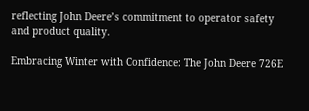reflecting John Deere’s commitment to operator safety and product quality.

Embracing Winter with Confidence: The John Deere 726E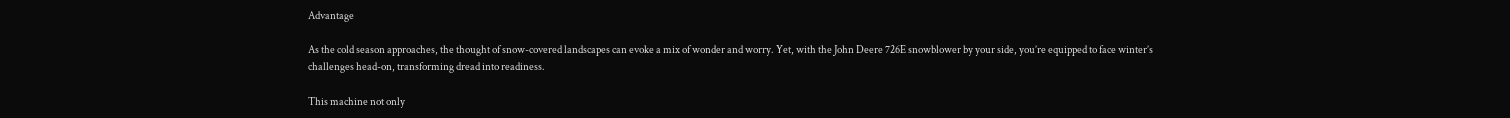Advantage

As the cold season approaches, the thought of snow-covered landscapes can evoke a mix of wonder and worry. Yet, with the John Deere 726E snowblower by your side, you’re equipped to face winter’s challenges head-on, transforming dread into readiness.

This machine not only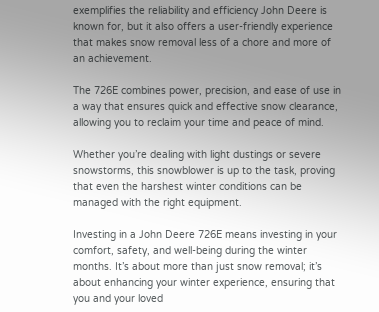exemplifies the reliability and efficiency John Deere is known for, but it also offers a user-friendly experience that makes snow removal less of a chore and more of an achievement.

The 726E combines power, precision, and ease of use in a way that ensures quick and effective snow clearance, allowing you to reclaim your time and peace of mind.

Whether you’re dealing with light dustings or severe snowstorms, this snowblower is up to the task, proving that even the harshest winter conditions can be managed with the right equipment.

Investing in a John Deere 726E means investing in your comfort, safety, and well-being during the winter months. It’s about more than just snow removal; it’s about enhancing your winter experience, ensuring that you and your loved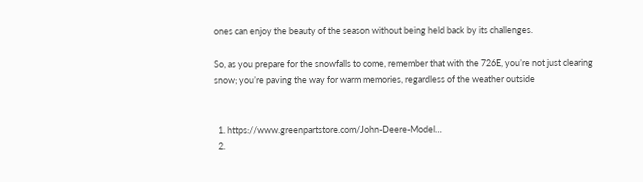ones can enjoy the beauty of the season without being held back by its challenges.

So, as you prepare for the snowfalls to come, remember that with the 726E, you’re not just clearing snow; you’re paving the way for warm memories, regardless of the weather outside


  1. https://www.greenpartstore.com/John-Deere-Model…
  2.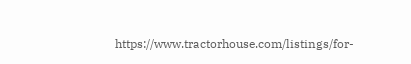https://www.tractorhouse.com/listings/for-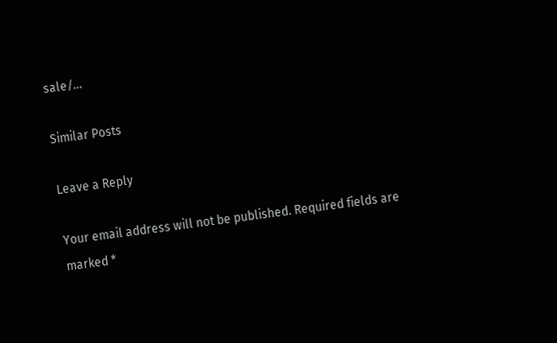sale/…

Similar Posts

Leave a Reply

Your email address will not be published. Required fields are marked *